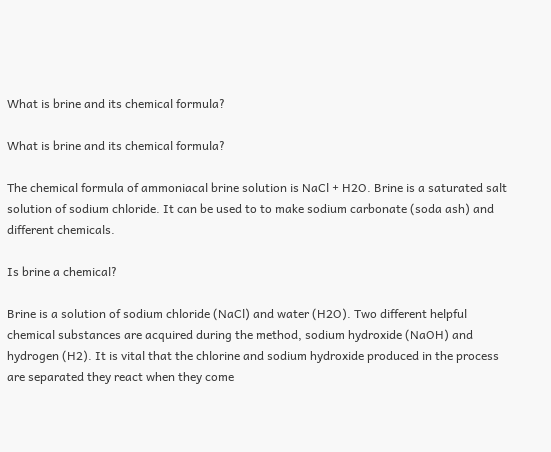What is brine and its chemical formula?

What is brine and its chemical formula?

The chemical formula of ammoniacal brine solution is NaCl + H2O. Brine is a saturated salt solution of sodium chloride. It can be used to to make sodium carbonate (soda ash) and different chemicals.

Is brine a chemical?

Brine is a solution of sodium chloride (NaCl) and water (H2O). Two different helpful chemical substances are acquired during the method, sodium hydroxide (NaOH) and hydrogen (H2). It is vital that the chlorine and sodium hydroxide produced in the process are separated they react when they come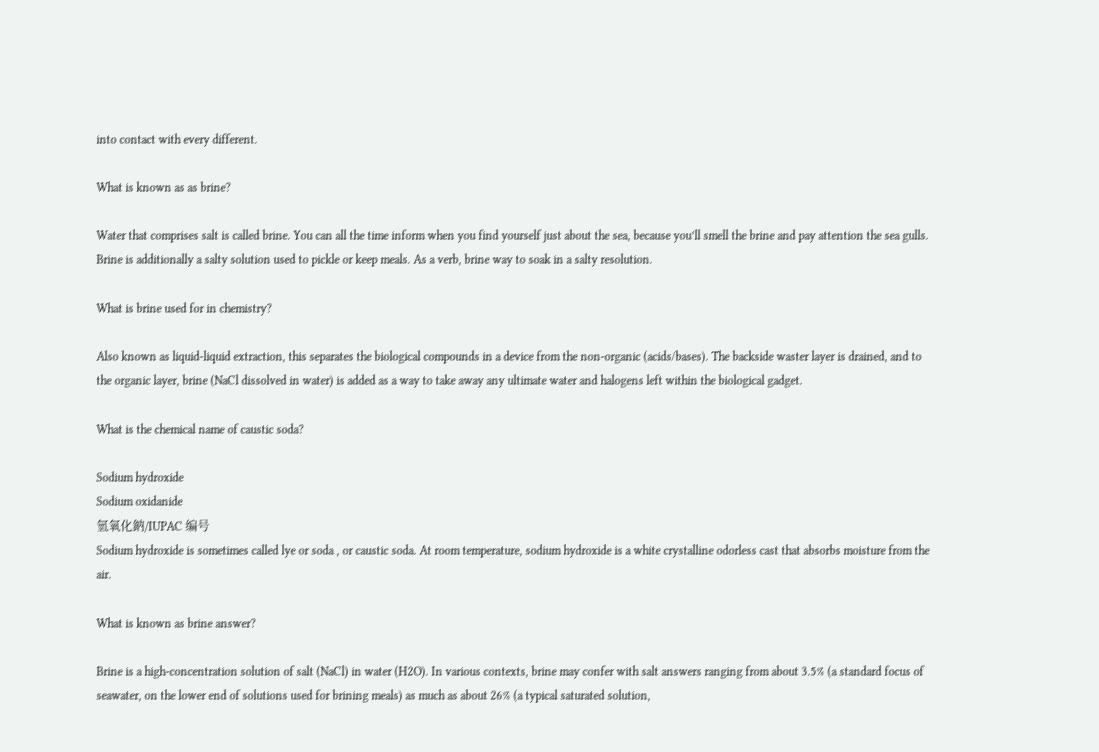into contact with every different.

What is known as as brine?

Water that comprises salt is called brine. You can all the time inform when you find yourself just about the sea, because you’ll smell the brine and pay attention the sea gulls. Brine is additionally a salty solution used to pickle or keep meals. As a verb, brine way to soak in a salty resolution.

What is brine used for in chemistry?

Also known as liquid-liquid extraction, this separates the biological compounds in a device from the non-organic (acids/bases). The backside waster layer is drained, and to the organic layer, brine (NaCl dissolved in water) is added as a way to take away any ultimate water and halogens left within the biological gadget.

What is the chemical name of caustic soda?

Sodium hydroxide
Sodium oxidanide
氫氧化鈉/IUPAC 编号
Sodium hydroxide is sometimes called lye or soda , or caustic soda. At room temperature, sodium hydroxide is a white crystalline odorless cast that absorbs moisture from the air.

What is known as brine answer?

Brine is a high-concentration solution of salt (NaCl) in water (H2O). In various contexts, brine may confer with salt answers ranging from about 3.5% (a standard focus of seawater, on the lower end of solutions used for brining meals) as much as about 26% (a typical saturated solution,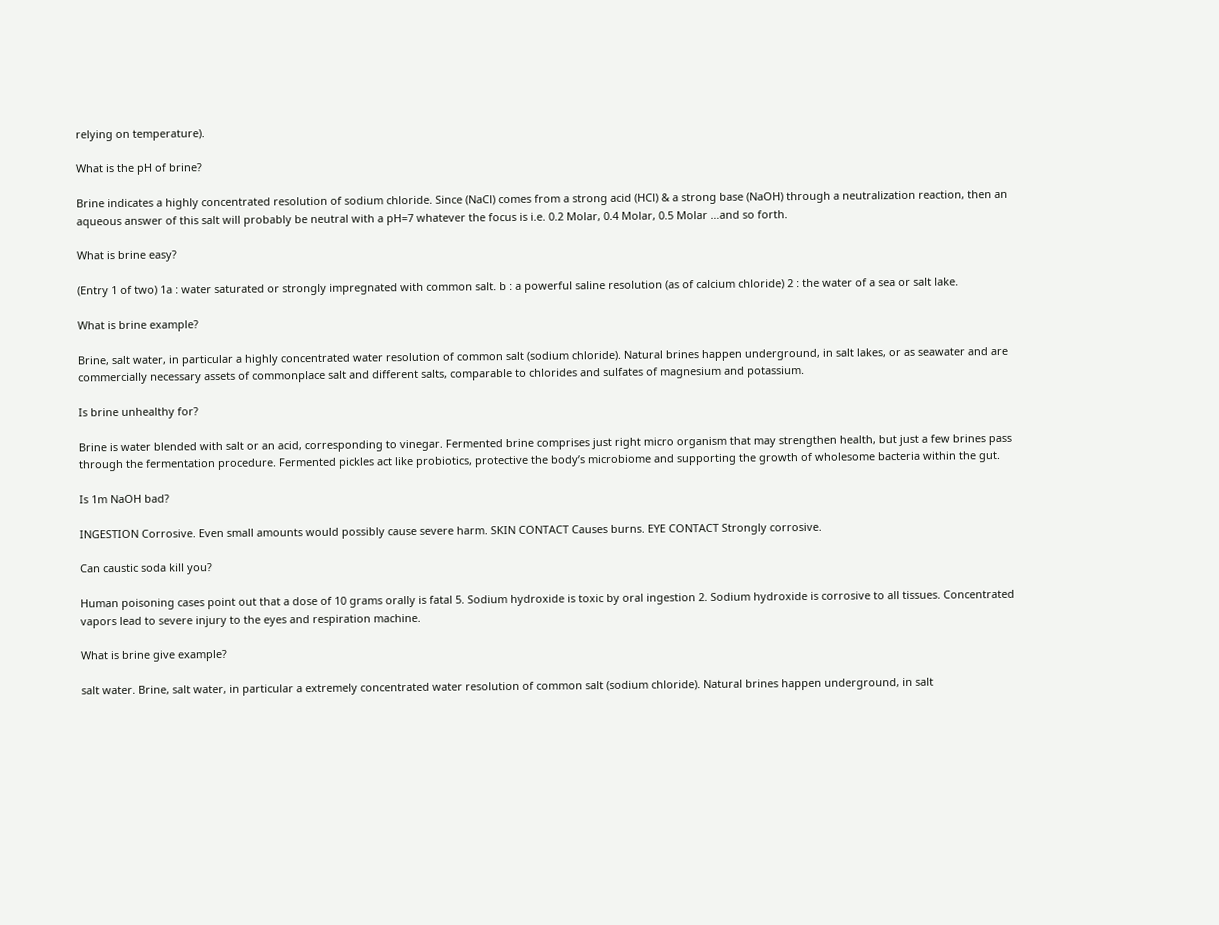relying on temperature).

What is the pH of brine?

Brine indicates a highly concentrated resolution of sodium chloride. Since (NaCl) comes from a strong acid (HCl) & a strong base (NaOH) through a neutralization reaction, then an aqueous answer of this salt will probably be neutral with a pH=7 whatever the focus is i.e. 0.2 Molar, 0.4 Molar, 0.5 Molar …and so forth.

What is brine easy?

(Entry 1 of two) 1a : water saturated or strongly impregnated with common salt. b : a powerful saline resolution (as of calcium chloride) 2 : the water of a sea or salt lake.

What is brine example?

Brine, salt water, in particular a highly concentrated water resolution of common salt (sodium chloride). Natural brines happen underground, in salt lakes, or as seawater and are commercially necessary assets of commonplace salt and different salts, comparable to chlorides and sulfates of magnesium and potassium.

Is brine unhealthy for?

Brine is water blended with salt or an acid, corresponding to vinegar. Fermented brine comprises just right micro organism that may strengthen health, but just a few brines pass through the fermentation procedure. Fermented pickles act like probiotics, protective the body’s microbiome and supporting the growth of wholesome bacteria within the gut.

Is 1m NaOH bad?

INGESTION Corrosive. Even small amounts would possibly cause severe harm. SKIN CONTACT Causes burns. EYE CONTACT Strongly corrosive.

Can caustic soda kill you?

Human poisoning cases point out that a dose of 10 grams orally is fatal 5. Sodium hydroxide is toxic by oral ingestion 2. Sodium hydroxide is corrosive to all tissues. Concentrated vapors lead to severe injury to the eyes and respiration machine.

What is brine give example?

salt water. Brine, salt water, in particular a extremely concentrated water resolution of common salt (sodium chloride). Natural brines happen underground, in salt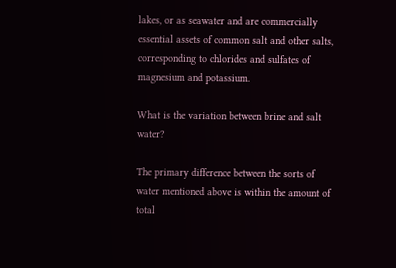lakes, or as seawater and are commercially essential assets of common salt and other salts, corresponding to chlorides and sulfates of magnesium and potassium.

What is the variation between brine and salt water?

The primary difference between the sorts of water mentioned above is within the amount of total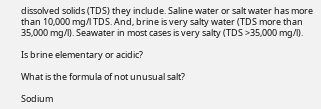dissolved solids (TDS) they include. Saline water or salt water has more than 10,000 mg/l TDS. And, brine is very salty water (TDS more than 35,000 mg/l). Seawater in most cases is very salty (TDS >35,000 mg/l).

Is brine elementary or acidic?

What is the formula of not unusual salt?

Sodium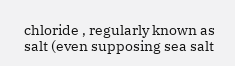chloride , regularly known as salt (even supposing sea salt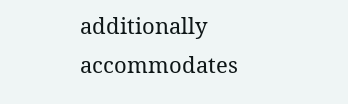additionally accommodates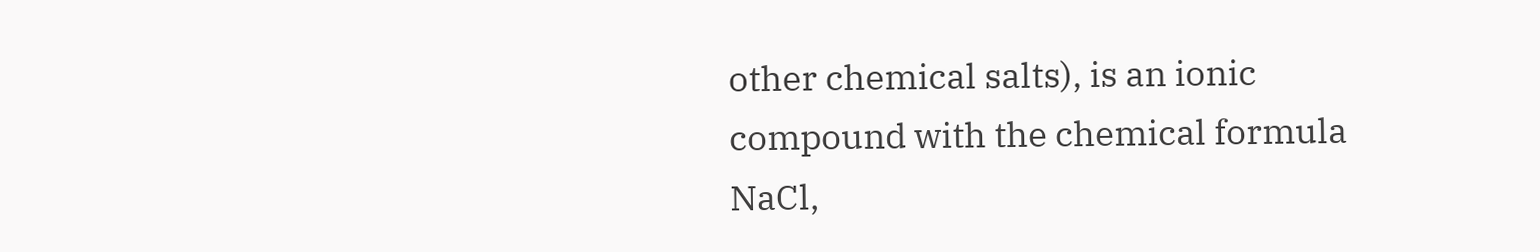other chemical salts), is an ionic compound with the chemical formula NaCl,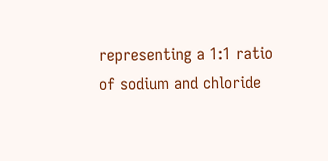representing a 1:1 ratio of sodium and chloride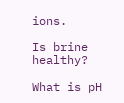ions.

Is brine healthy?

What is pH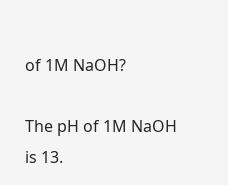of 1M NaOH?

The pH of 1M NaOH is 13.